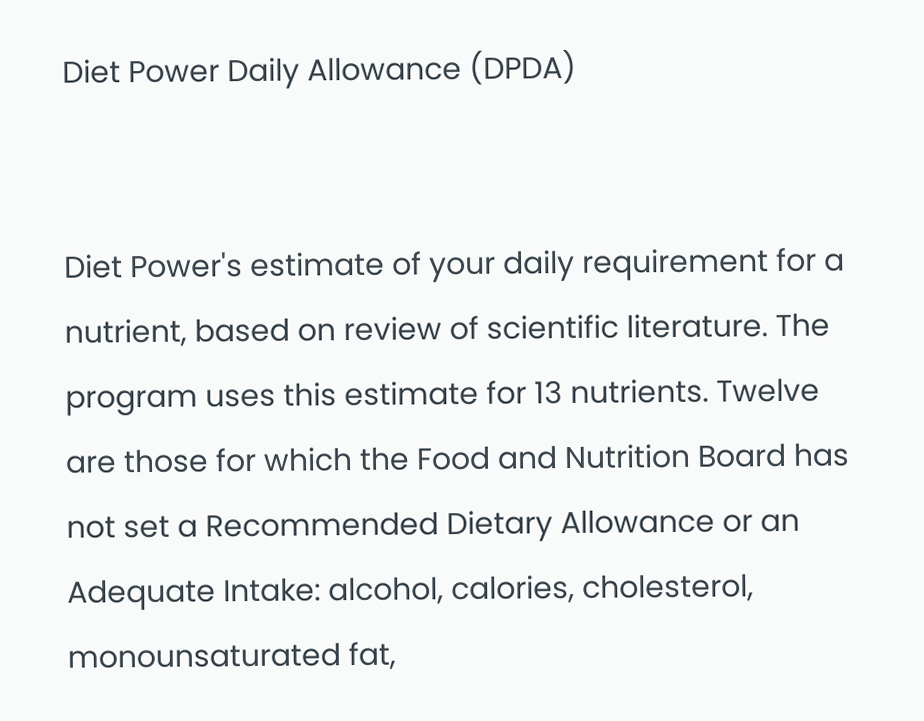Diet Power Daily Allowance (DPDA)


Diet Power's estimate of your daily requirement for a nutrient, based on review of scientific literature. The program uses this estimate for 13 nutrients. Twelve are those for which the Food and Nutrition Board has not set a Recommended Dietary Allowance or an Adequate Intake: alcohol, calories, cholesterol, monounsaturated fat,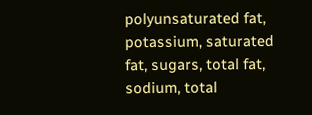polyunsaturated fat, potassium, saturated fat, sugars, total fat, sodium, total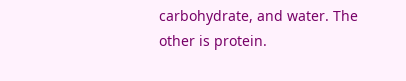carbohydrate, and water. The other is protein.